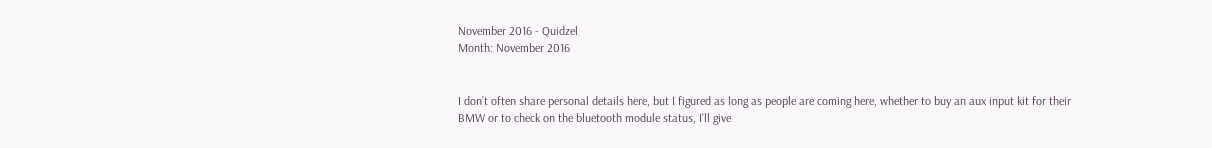November 2016 - Quidzel
Month: November 2016


I don’t often share personal details here, but I figured as long as people are coming here, whether to buy an aux input kit for their BMW or to check on the bluetooth module status, I’ll give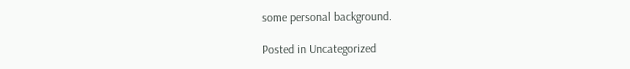some personal background.

Posted in Uncategorized